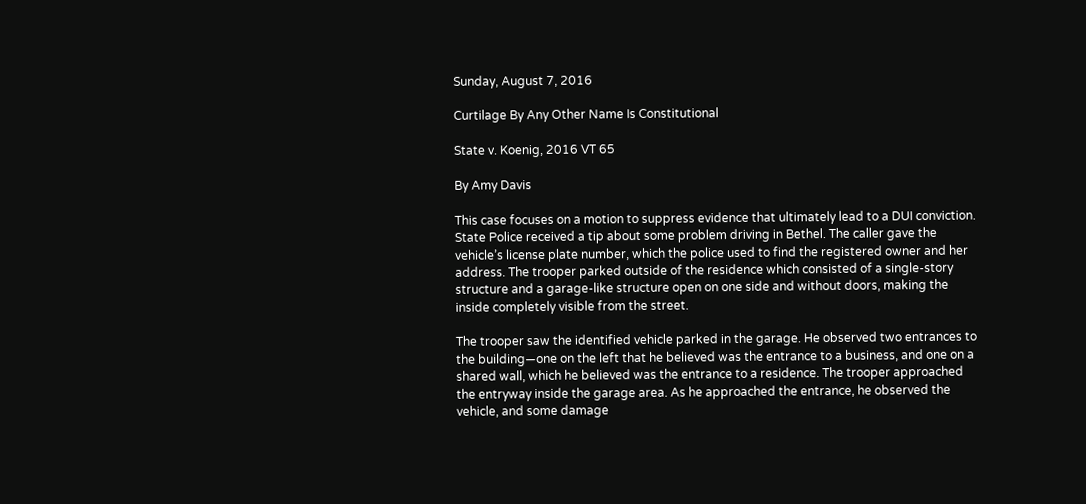Sunday, August 7, 2016

Curtilage By Any Other Name Is Constitutional

State v. Koenig, 2016 VT 65

By Amy Davis

This case focuses on a motion to suppress evidence that ultimately lead to a DUI conviction. State Police received a tip about some problem driving in Bethel. The caller gave the vehicle’s license plate number, which the police used to find the registered owner and her address. The trooper parked outside of the residence which consisted of a single-story structure and a garage-like structure open on one side and without doors, making the inside completely visible from the street.

The trooper saw the identified vehicle parked in the garage. He observed two entrances to the building—one on the left that he believed was the entrance to a business, and one on a shared wall, which he believed was the entrance to a residence. The trooper approached the entryway inside the garage area. As he approached the entrance, he observed the vehicle, and some damage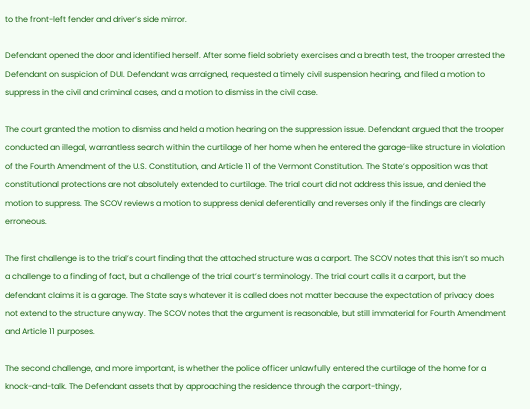to the front-left fender and driver’s side mirror.

Defendant opened the door and identified herself. After some field sobriety exercises and a breath test, the trooper arrested the Defendant on suspicion of DUI. Defendant was arraigned, requested a timely civil suspension hearing, and filed a motion to suppress in the civil and criminal cases, and a motion to dismiss in the civil case.

The court granted the motion to dismiss and held a motion hearing on the suppression issue. Defendant argued that the trooper conducted an illegal, warrantless search within the curtilage of her home when he entered the garage-like structure in violation of the Fourth Amendment of the U.S. Constitution, and Article 11 of the Vermont Constitution. The State’s opposition was that constitutional protections are not absolutely extended to curtilage. The trial court did not address this issue, and denied the motion to suppress. The SCOV reviews a motion to suppress denial deferentially and reverses only if the findings are clearly erroneous.

The first challenge is to the trial’s court finding that the attached structure was a carport. The SCOV notes that this isn’t so much a challenge to a finding of fact, but a challenge of the trial court’s terminology. The trial court calls it a carport, but the defendant claims it is a garage. The State says whatever it is called does not matter because the expectation of privacy does not extend to the structure anyway. The SCOV notes that the argument is reasonable, but still immaterial for Fourth Amendment and Article 11 purposes.

The second challenge, and more important, is whether the police officer unlawfully entered the curtilage of the home for a knock-and-talk. The Defendant assets that by approaching the residence through the carport-thingy,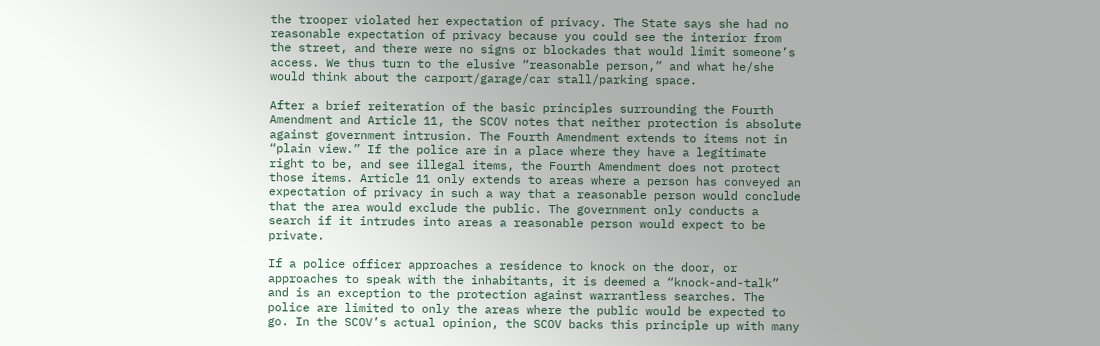the trooper violated her expectation of privacy. The State says she had no reasonable expectation of privacy because you could see the interior from the street, and there were no signs or blockades that would limit someone’s access. We thus turn to the elusive “reasonable person,” and what he/she would think about the carport/garage/car stall/parking space.

After a brief reiteration of the basic principles surrounding the Fourth Amendment and Article 11, the SCOV notes that neither protection is absolute against government intrusion. The Fourth Amendment extends to items not in “plain view.” If the police are in a place where they have a legitimate right to be, and see illegal items, the Fourth Amendment does not protect those items. Article 11 only extends to areas where a person has conveyed an expectation of privacy in such a way that a reasonable person would conclude that the area would exclude the public. The government only conducts a search if it intrudes into areas a reasonable person would expect to be private.

If a police officer approaches a residence to knock on the door, or approaches to speak with the inhabitants, it is deemed a “knock-and-talk” and is an exception to the protection against warrantless searches. The police are limited to only the areas where the public would be expected to go. In the SCOV’s actual opinion, the SCOV backs this principle up with many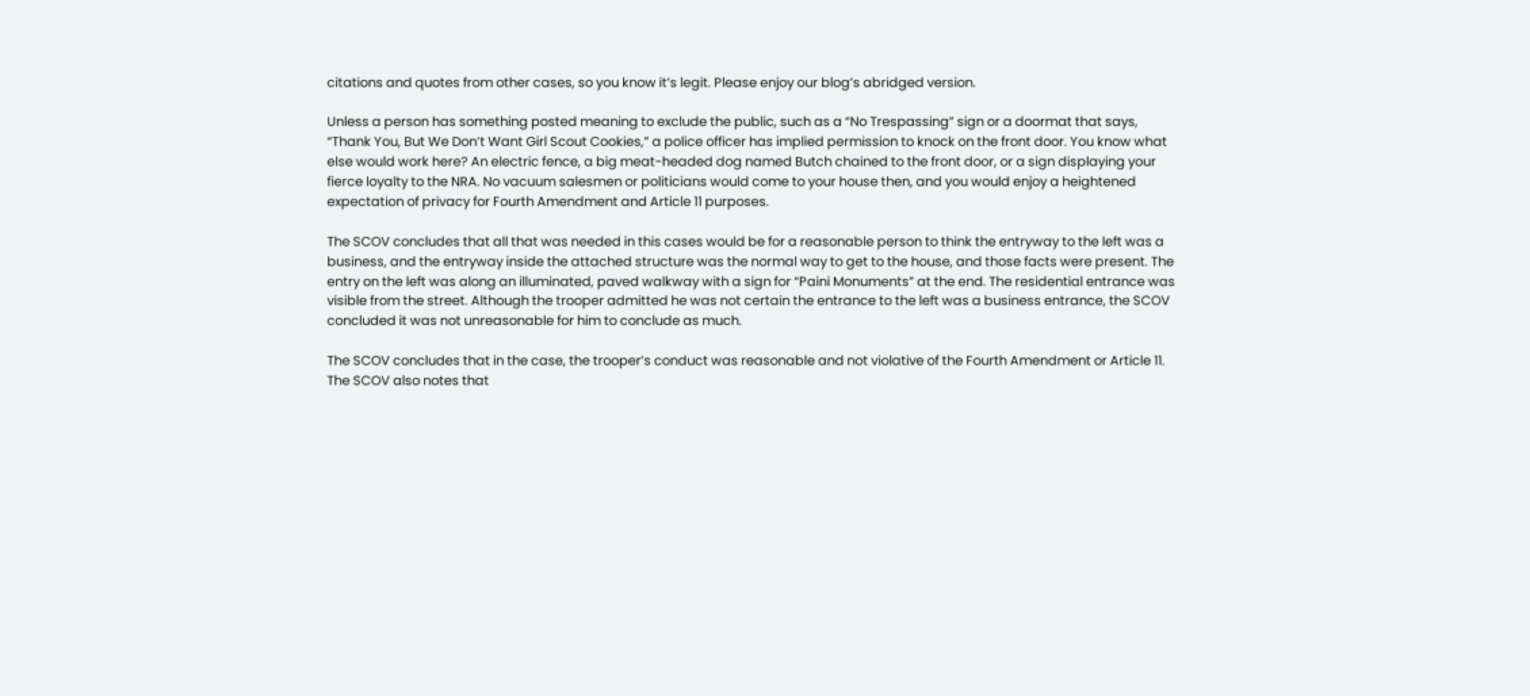citations and quotes from other cases, so you know it’s legit. Please enjoy our blog’s abridged version.

Unless a person has something posted meaning to exclude the public, such as a “No Trespassing” sign or a doormat that says, “Thank You, But We Don’t Want Girl Scout Cookies,” a police officer has implied permission to knock on the front door. You know what else would work here? An electric fence, a big meat-headed dog named Butch chained to the front door, or a sign displaying your fierce loyalty to the NRA. No vacuum salesmen or politicians would come to your house then, and you would enjoy a heightened expectation of privacy for Fourth Amendment and Article 11 purposes.

The SCOV concludes that all that was needed in this cases would be for a reasonable person to think the entryway to the left was a business, and the entryway inside the attached structure was the normal way to get to the house, and those facts were present. The entry on the left was along an illuminated, paved walkway with a sign for “Paini Monuments” at the end. The residential entrance was visible from the street. Although the trooper admitted he was not certain the entrance to the left was a business entrance, the SCOV concluded it was not unreasonable for him to conclude as much.

The SCOV concludes that in the case, the trooper’s conduct was reasonable and not violative of the Fourth Amendment or Article 11. The SCOV also notes that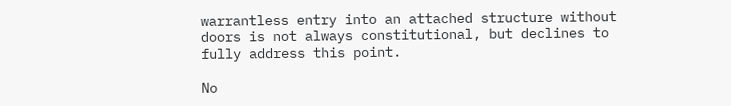warrantless entry into an attached structure without doors is not always constitutional, but declines to fully address this point.

No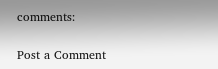comments:

Post a Comment